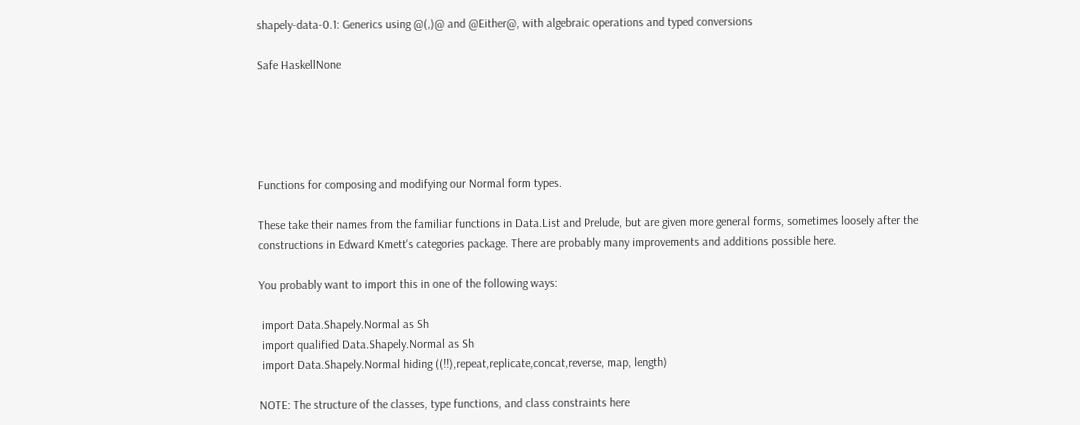shapely-data-0.1: Generics using @(,)@ and @Either@, with algebraic operations and typed conversions

Safe HaskellNone





Functions for composing and modifying our Normal form types.

These take their names from the familiar functions in Data.List and Prelude, but are given more general forms, sometimes loosely after the constructions in Edward Kmett's categories package. There are probably many improvements and additions possible here.

You probably want to import this in one of the following ways:

 import Data.Shapely.Normal as Sh
 import qualified Data.Shapely.Normal as Sh
 import Data.Shapely.Normal hiding ((!!),repeat,replicate,concat,reverse, map, length)

NOTE: The structure of the classes, type functions, and class constraints here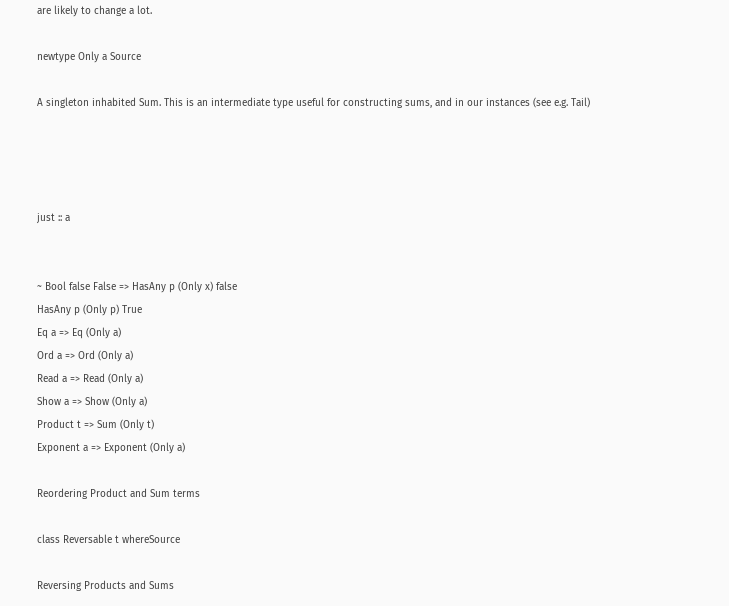are likely to change a lot.

newtype Only a Source

A singleton inhabited Sum. This is an intermediate type useful for constructing sums, and in our instances (see e.g. Tail)




just :: a


~ Bool false False => HasAny p (Only x) false
HasAny p (Only p) True
Eq a => Eq (Only a)
Ord a => Ord (Only a)
Read a => Read (Only a)
Show a => Show (Only a)
Product t => Sum (Only t)
Exponent a => Exponent (Only a)

Reordering Product and Sum terms

class Reversable t whereSource

Reversing Products and Sums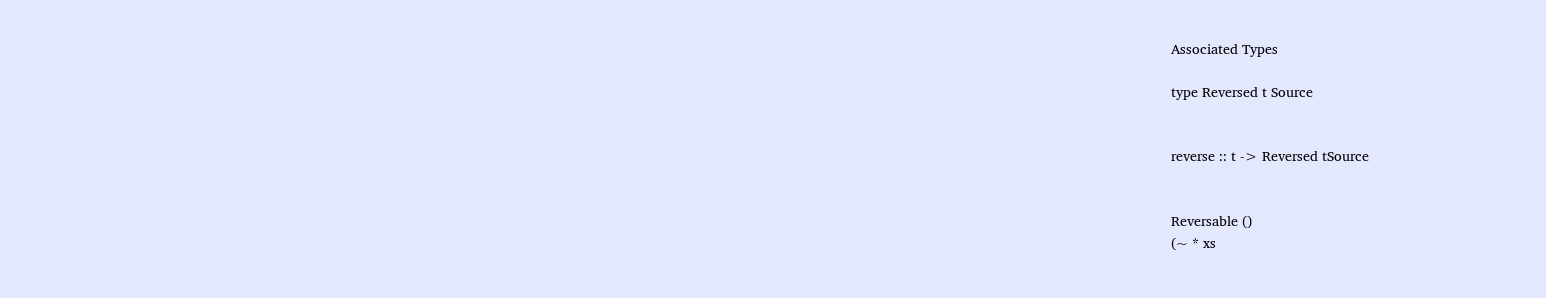Associated Types

type Reversed t Source


reverse :: t -> Reversed tSource


Reversable ()
(~ * xs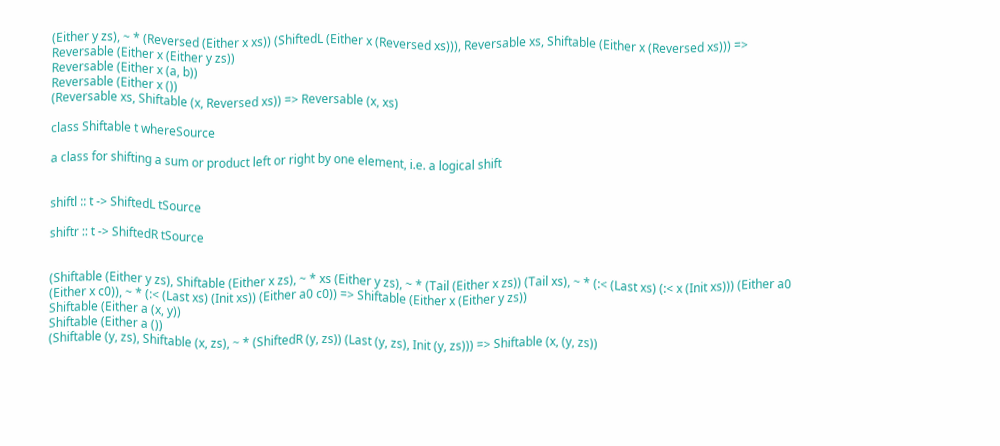(Either y zs), ~ * (Reversed (Either x xs)) (ShiftedL (Either x (Reversed xs))), Reversable xs, Shiftable (Either x (Reversed xs))) => Reversable (Either x (Either y zs))
Reversable (Either x (a, b))
Reversable (Either x ())
(Reversable xs, Shiftable (x, Reversed xs)) => Reversable (x, xs)

class Shiftable t whereSource

a class for shifting a sum or product left or right by one element, i.e. a logical shift


shiftl :: t -> ShiftedL tSource

shiftr :: t -> ShiftedR tSource


(Shiftable (Either y zs), Shiftable (Either x zs), ~ * xs (Either y zs), ~ * (Tail (Either x zs)) (Tail xs), ~ * (:< (Last xs) (:< x (Init xs))) (Either a0 (Either x c0)), ~ * (:< (Last xs) (Init xs)) (Either a0 c0)) => Shiftable (Either x (Either y zs))
Shiftable (Either a (x, y))
Shiftable (Either a ())
(Shiftable (y, zs), Shiftable (x, zs), ~ * (ShiftedR (y, zs)) (Last (y, zs), Init (y, zs))) => Shiftable (x, (y, zs))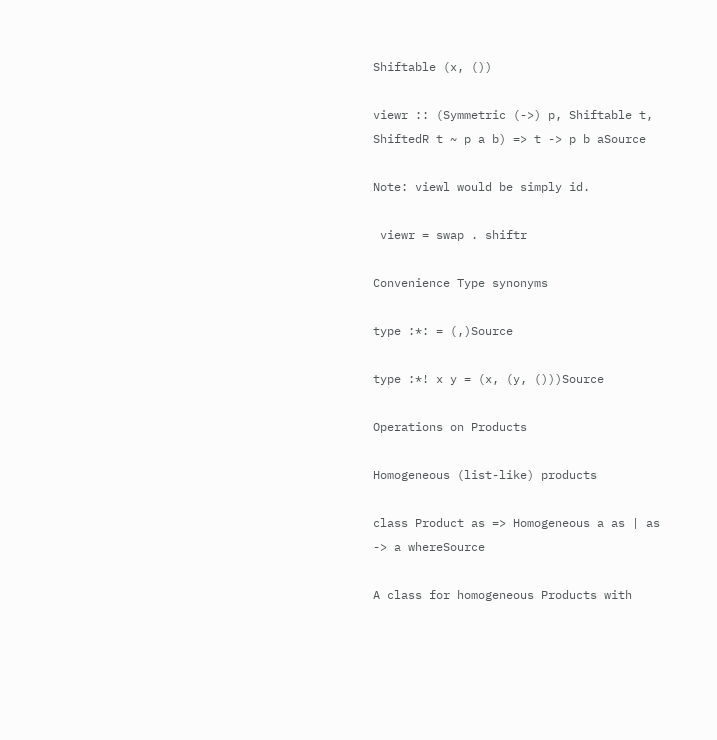Shiftable (x, ())

viewr :: (Symmetric (->) p, Shiftable t, ShiftedR t ~ p a b) => t -> p b aSource

Note: viewl would be simply id.

 viewr = swap . shiftr

Convenience Type synonyms

type :*: = (,)Source

type :*! x y = (x, (y, ()))Source

Operations on Products

Homogeneous (list-like) products

class Product as => Homogeneous a as | as -> a whereSource

A class for homogeneous Products with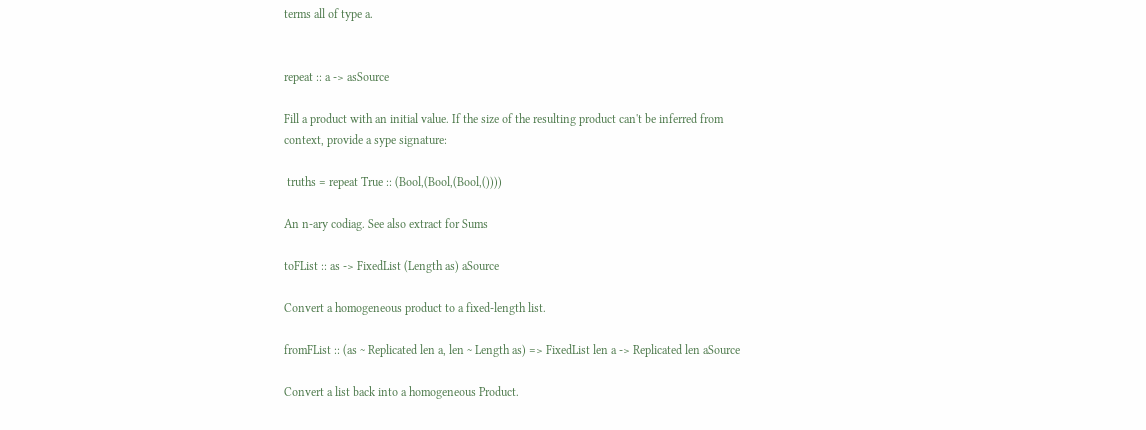terms all of type a.


repeat :: a -> asSource

Fill a product with an initial value. If the size of the resulting product can't be inferred from context, provide a sype signature:

 truths = repeat True :: (Bool,(Bool,(Bool,())))

An n-ary codiag. See also extract for Sums

toFList :: as -> FixedList (Length as) aSource

Convert a homogeneous product to a fixed-length list.

fromFList :: (as ~ Replicated len a, len ~ Length as) => FixedList len a -> Replicated len aSource

Convert a list back into a homogeneous Product.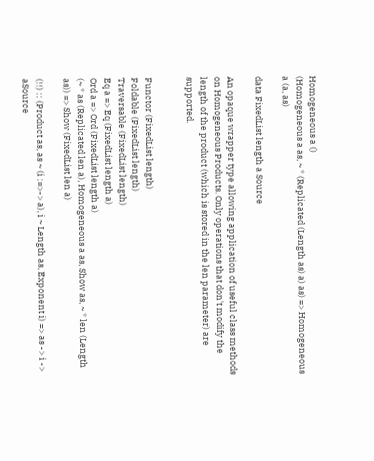Homogeneous a ()
(Homogeneous a as, ~ * (Replicated (Length as) a) as) => Homogeneous a (a, as)

data FixedList length a Source

An opaque wrapper type allowing application of useful class methods on Homogeneous Products. Only operations that don't modify the length of the product (which is stored in the len parameter) are supported.


Functor (FixedList length)
Foldable (FixedList length)
Traversable (FixedList length)
Eq a => Eq (FixedList length a)
Ord a => Ord (FixedList length a)
(~ * as (Replicated len a), Homogeneous a as, Show as, ~ * len (Length as)) => Show (FixedList len a)

(!!) :: (Product as, as ~ (i :=>-> a), i ~ Length as, Exponent i) => as -> i -> aSource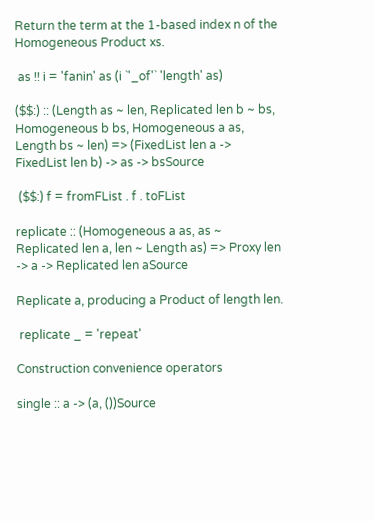Return the term at the 1-based index n of the Homogeneous Product xs.

 as !! i = 'fanin' as (i `'_of'` 'length' as)

($$:) :: (Length as ~ len, Replicated len b ~ bs, Homogeneous b bs, Homogeneous a as, Length bs ~ len) => (FixedList len a -> FixedList len b) -> as -> bsSource

 ($$:) f = fromFList . f . toFList

replicate :: (Homogeneous a as, as ~ Replicated len a, len ~ Length as) => Proxy len -> a -> Replicated len aSource

Replicate a, producing a Product of length len.

 replicate _ = 'repeat'

Construction convenience operators

single :: a -> (a, ())Source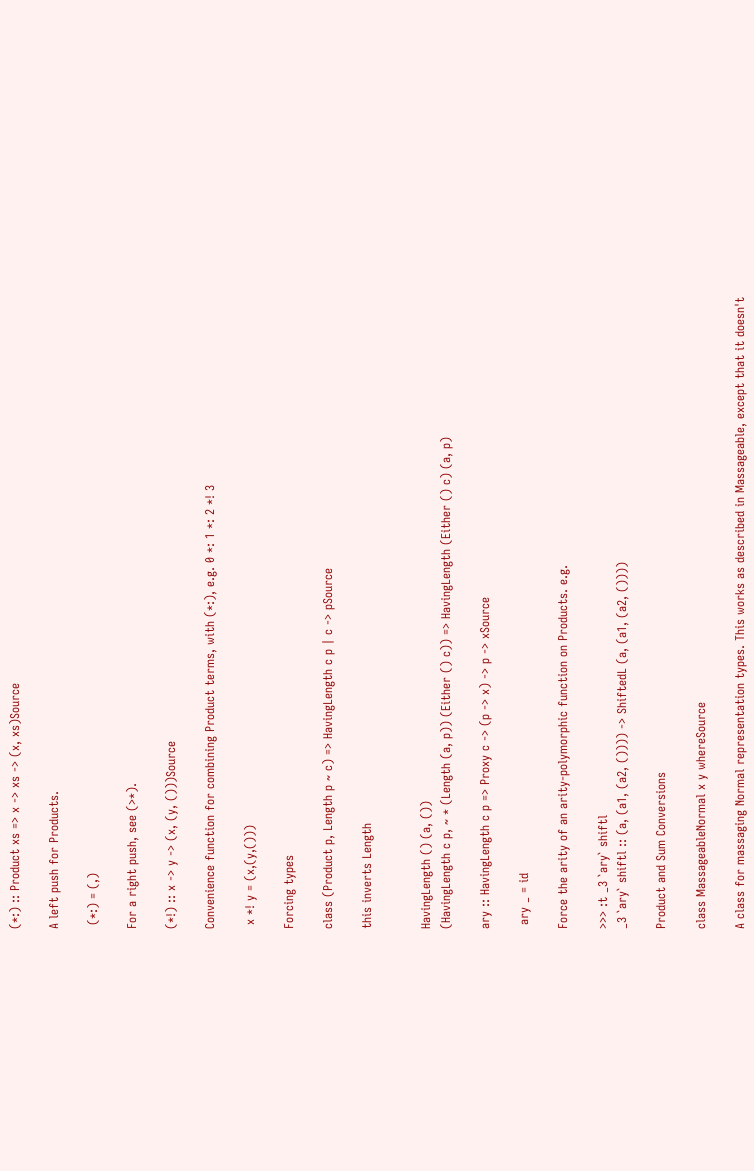(*:) :: Product xs => x -> xs -> (x, xs)Source

A left push for Products.

 (*:) = (,)

For a right push, see (>*).

(*!) :: x -> y -> (x, (y, ()))Source

Convenience function for combining Product terms, with (*:), e.g. 0 *: 1 *: 2 *! 3

 x *! y = (x,(y,()))

Forcing types

class (Product p, Length p ~ c) => HavingLength c p | c -> pSource

this inverts Length


HavingLength () (a, ())
(HavingLength c p, ~ * (Length (a, p)) (Either () c)) => HavingLength (Either () c) (a, p)

ary :: HavingLength c p => Proxy c -> (p -> x) -> p -> xSource

 ary _ = id

Force the arity of an arity-polymorphic function on Products. e.g.

>>> :t _3 `ary` shiftl
_3 `ary` shiftl :: (a, (a1, (a2, ()))) -> ShiftedL (a, (a1, (a2, ())))

Product and Sum Conversions

class MassageableNormal x y whereSource

A class for massaging Normal representation types. This works as described in Massageable, except that it doesn't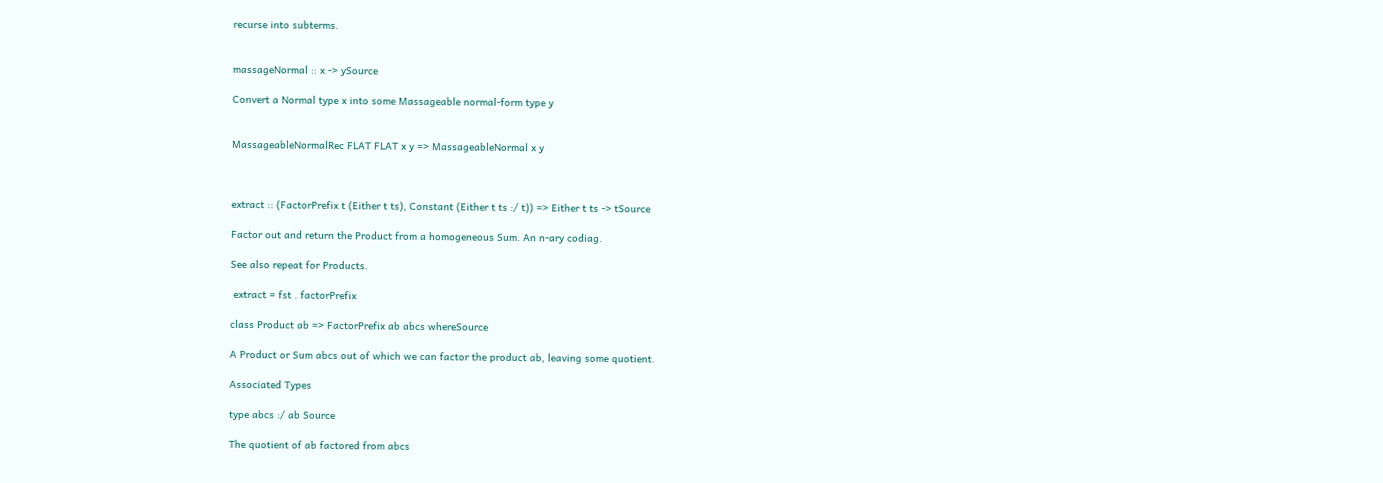recurse into subterms.


massageNormal :: x -> ySource

Convert a Normal type x into some Massageable normal-form type y


MassageableNormalRec FLAT FLAT x y => MassageableNormal x y



extract :: (FactorPrefix t (Either t ts), Constant (Either t ts :/ t)) => Either t ts -> tSource

Factor out and return the Product from a homogeneous Sum. An n-ary codiag.

See also repeat for Products.

 extract = fst . factorPrefix

class Product ab => FactorPrefix ab abcs whereSource

A Product or Sum abcs out of which we can factor the product ab, leaving some quotient.

Associated Types

type abcs :/ ab Source

The quotient of ab factored from abcs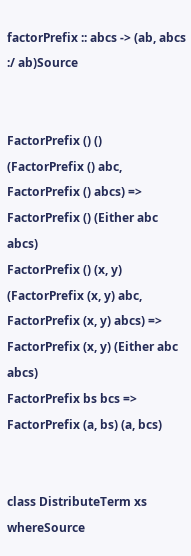factorPrefix :: abcs -> (ab, abcs :/ ab)Source


FactorPrefix () ()
(FactorPrefix () abc, FactorPrefix () abcs) => FactorPrefix () (Either abc abcs)
FactorPrefix () (x, y)
(FactorPrefix (x, y) abc, FactorPrefix (x, y) abcs) => FactorPrefix (x, y) (Either abc abcs)
FactorPrefix bs bcs => FactorPrefix (a, bs) (a, bcs)


class DistributeTerm xs whereSource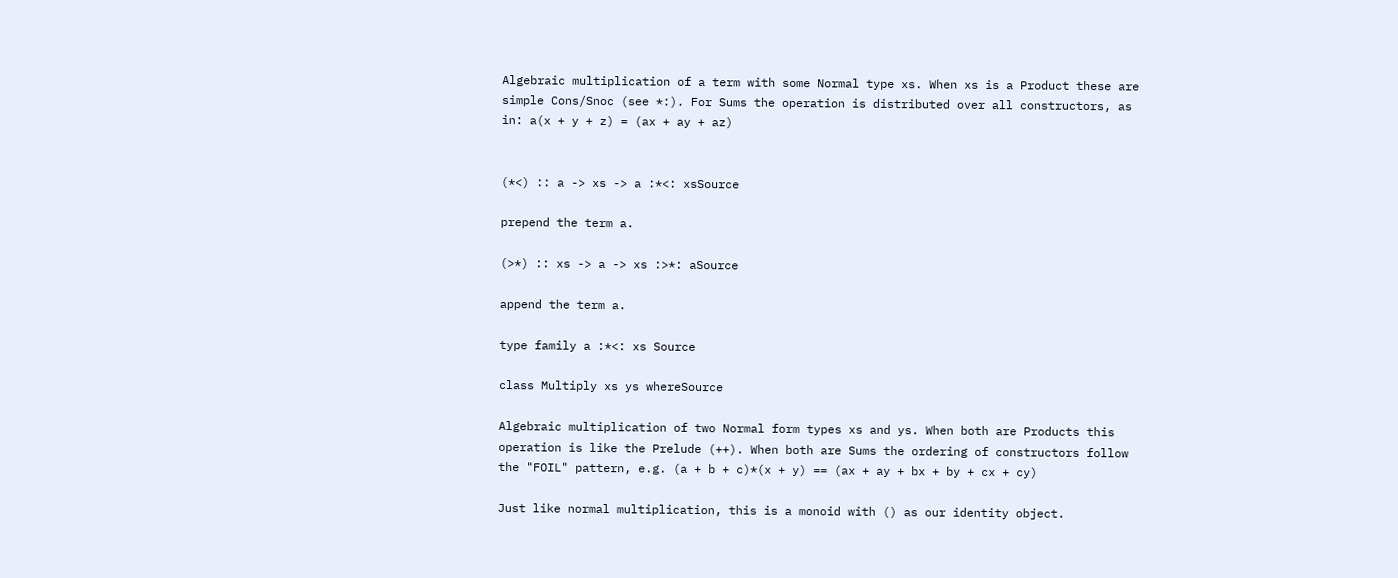Algebraic multiplication of a term with some Normal type xs. When xs is a Product these are simple Cons/Snoc (see *:). For Sums the operation is distributed over all constructors, as in: a(x + y + z) = (ax + ay + az)


(*<) :: a -> xs -> a :*<: xsSource

prepend the term a.

(>*) :: xs -> a -> xs :>*: aSource

append the term a.

type family a :*<: xs Source

class Multiply xs ys whereSource

Algebraic multiplication of two Normal form types xs and ys. When both are Products this operation is like the Prelude (++). When both are Sums the ordering of constructors follow the "FOIL" pattern, e.g. (a + b + c)*(x + y) == (ax + ay + bx + by + cx + cy)

Just like normal multiplication, this is a monoid with () as our identity object.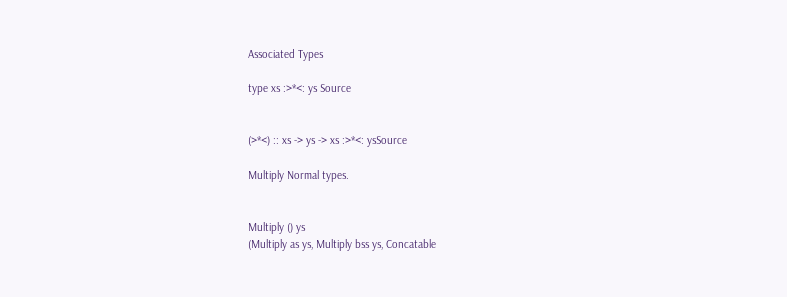Associated Types

type xs :>*<: ys Source


(>*<) :: xs -> ys -> xs :>*<: ysSource

Multiply Normal types.


Multiply () ys
(Multiply as ys, Multiply bss ys, Concatable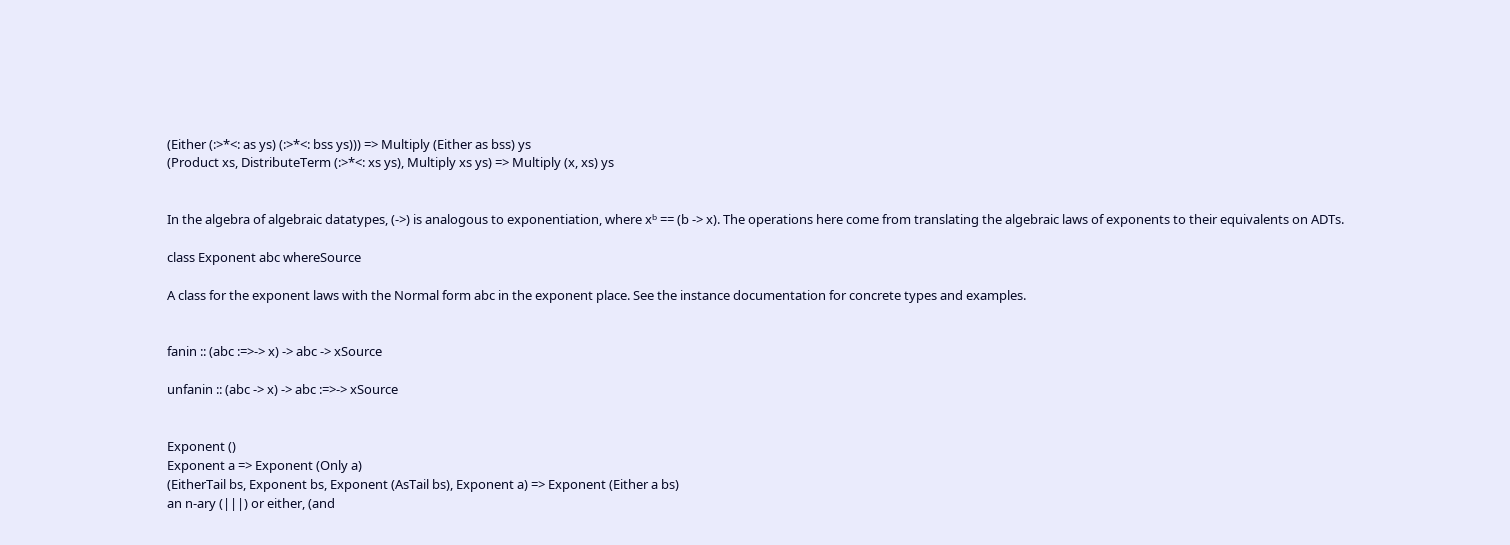(Either (:>*<: as ys) (:>*<: bss ys))) => Multiply (Either as bss) ys
(Product xs, DistributeTerm (:>*<: xs ys), Multiply xs ys) => Multiply (x, xs) ys


In the algebra of algebraic datatypes, (->) is analogous to exponentiation, where xᵇ == (b -> x). The operations here come from translating the algebraic laws of exponents to their equivalents on ADTs.

class Exponent abc whereSource

A class for the exponent laws with the Normal form abc in the exponent place. See the instance documentation for concrete types and examples.


fanin :: (abc :=>-> x) -> abc -> xSource

unfanin :: (abc -> x) -> abc :=>-> xSource


Exponent ()
Exponent a => Exponent (Only a)
(EitherTail bs, Exponent bs, Exponent (AsTail bs), Exponent a) => Exponent (Either a bs)
an n-ary (|||) or either, (and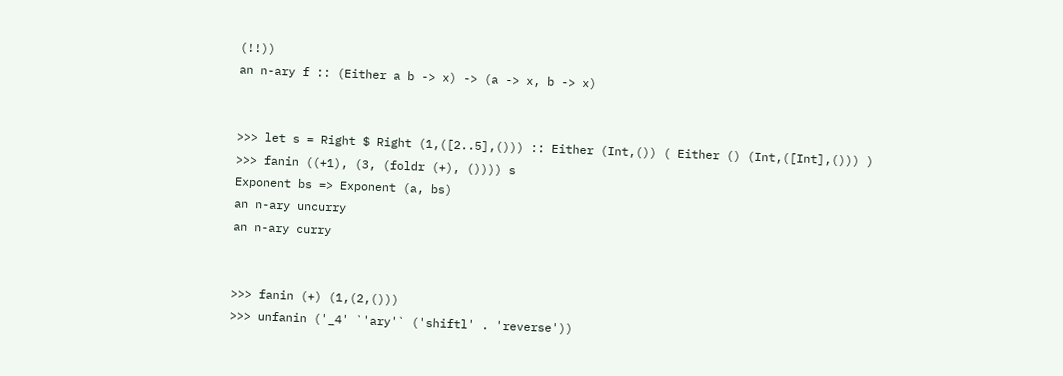(!!))
an n-ary f :: (Either a b -> x) -> (a -> x, b -> x)


>>> let s = Right $ Right (1,([2..5],())) :: Either (Int,()) ( Either () (Int,([Int],())) )
>>> fanin ((+1), (3, (foldr (+), ()))) s
Exponent bs => Exponent (a, bs)
an n-ary uncurry
an n-ary curry


>>> fanin (+) (1,(2,()))
>>> unfanin ('_4' `'ary'` ('shiftl' . 'reverse'))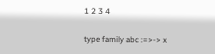1 2 3 4

type family abc :=>-> x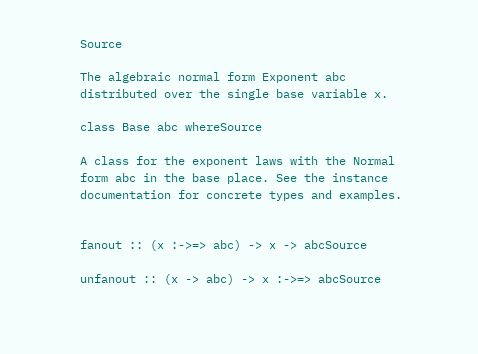Source

The algebraic normal form Exponent abc distributed over the single base variable x.

class Base abc whereSource

A class for the exponent laws with the Normal form abc in the base place. See the instance documentation for concrete types and examples.


fanout :: (x :->=> abc) -> x -> abcSource

unfanout :: (x -> abc) -> x :->=> abcSource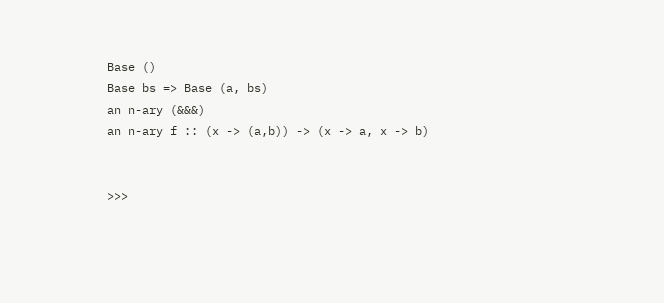Base ()
Base bs => Base (a, bs)
an n-ary (&&&)
an n-ary f :: (x -> (a,b)) -> (x -> a, x -> b)


>>>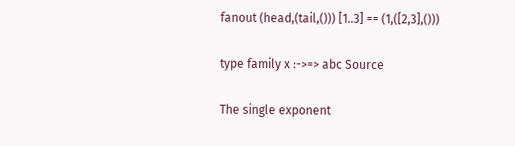fanout (head,(tail,())) [1..3] == (1,([2,3],()))

type family x :->=> abc Source

The single exponent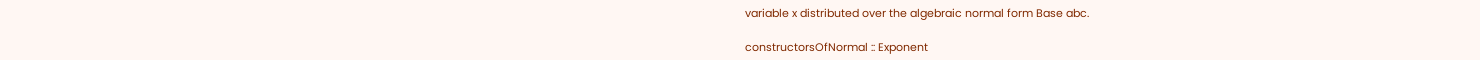variable x distributed over the algebraic normal form Base abc.

constructorsOfNormal :: Exponent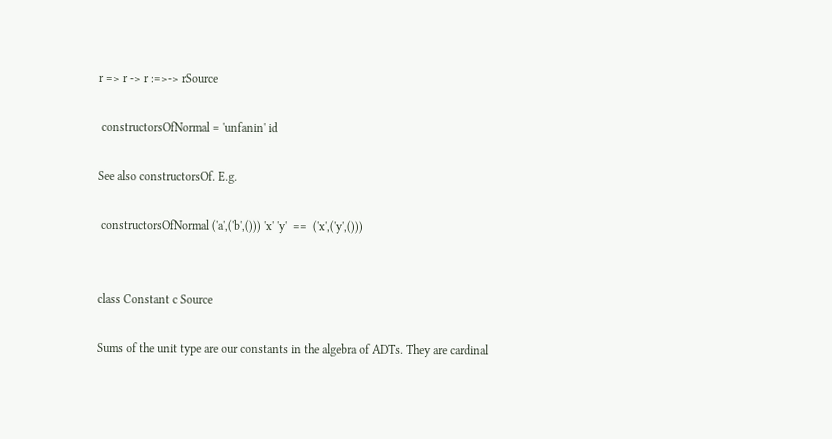r => r -> r :=>-> rSource

 constructorsOfNormal = 'unfanin' id

See also constructorsOf. E.g.

 constructorsOfNormal ('a',('b',())) 'x' 'y'  ==  ('x',('y',()))


class Constant c Source

Sums of the unit type are our constants in the algebra of ADTs. They are cardinal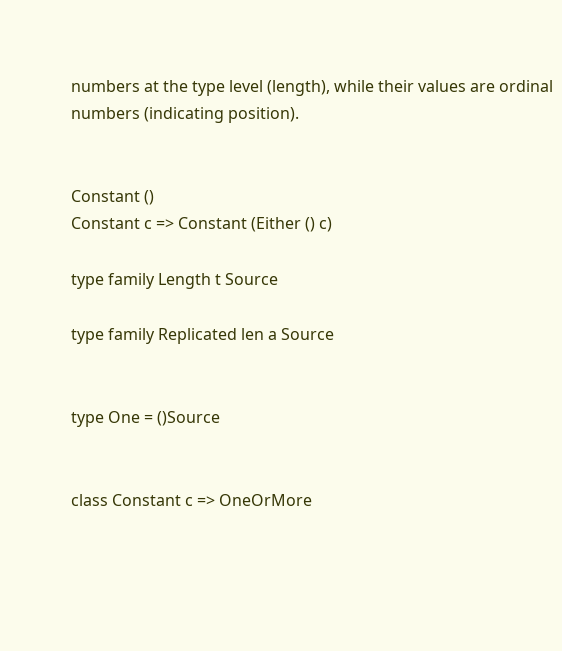numbers at the type level (length), while their values are ordinal numbers (indicating position).


Constant ()
Constant c => Constant (Either () c)

type family Length t Source

type family Replicated len a Source


type One = ()Source


class Constant c => OneOrMore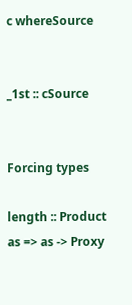c whereSource


_1st :: cSource


Forcing types

length :: Product as => as -> Proxy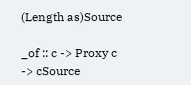(Length as)Source

_of :: c -> Proxy c -> cSource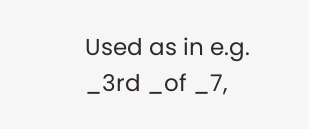Used as in e.g. _3rd _of _7,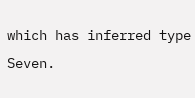which has inferred type Seven.